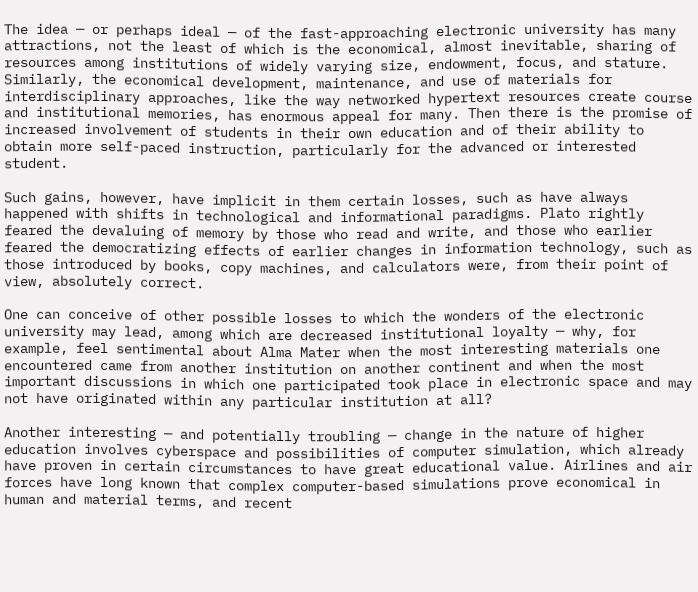The idea — or perhaps ideal — of the fast-approaching electronic university has many attractions, not the least of which is the economical, almost inevitable, sharing of resources among institutions of widely varying size, endowment, focus, and stature. Similarly, the economical development, maintenance, and use of materials for interdisciplinary approaches, like the way networked hypertext resources create course and institutional memories, has enormous appeal for many. Then there is the promise of increased involvement of students in their own education and of their ability to obtain more self-paced instruction, particularly for the advanced or interested student.

Such gains, however, have implicit in them certain losses, such as have always happened with shifts in technological and informational paradigms. Plato rightly feared the devaluing of memory by those who read and write, and those who earlier feared the democratizing effects of earlier changes in information technology, such as those introduced by books, copy machines, and calculators were, from their point of view, absolutely correct.

One can conceive of other possible losses to which the wonders of the electronic university may lead, among which are decreased institutional loyalty — why, for example, feel sentimental about Alma Mater when the most interesting materials one encountered came from another institution on another continent and when the most important discussions in which one participated took place in electronic space and may not have originated within any particular institution at all?

Another interesting — and potentially troubling — change in the nature of higher education involves cyberspace and possibilities of computer simulation, which already have proven in certain circumstances to have great educational value. Airlines and air forces have long known that complex computer-based simulations prove economical in human and material terms, and recent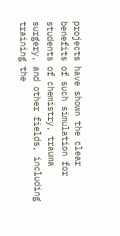projects have shown the clear benefits of such simulation for students of chemistry, trauma surgery, and other fields, including training the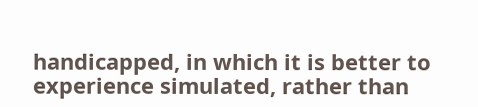handicapped, in which it is better to experience simulated, rather than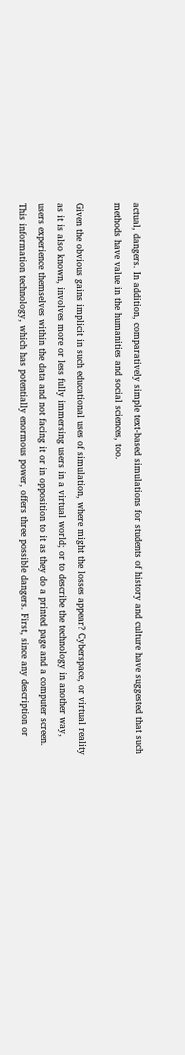actual, dangers. In addition, comparatively simple text-based simulations for students of history and culture have suggested that such methods have value in the humanities and social sciences, too.

Given the obvious gains implicit in such educational uses of simulation, where might the losses appear? Cyberspace, or virtual reality as it is also known, involves more or less fully immersing users in a virtual world; or to describe the technology in another way, users experience themselves within the data and not facing it or in opposition to it as they do a printed page and a computer screen. This information technology, which has potentially enormous power, offers three possible dangers. First, since any description or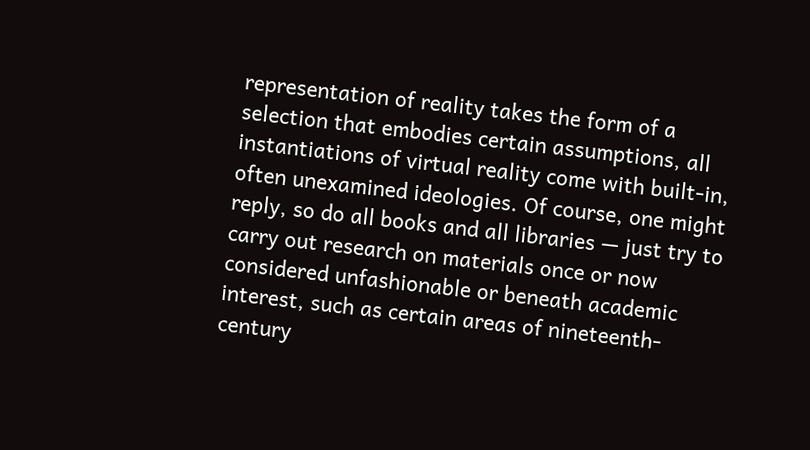representation of reality takes the form of a selection that embodies certain assumptions, all instantiations of virtual reality come with built-in, often unexamined ideologies. Of course, one might reply, so do all books and all libraries — just try to carry out research on materials once or now considered unfashionable or beneath academic interest, such as certain areas of nineteenth-century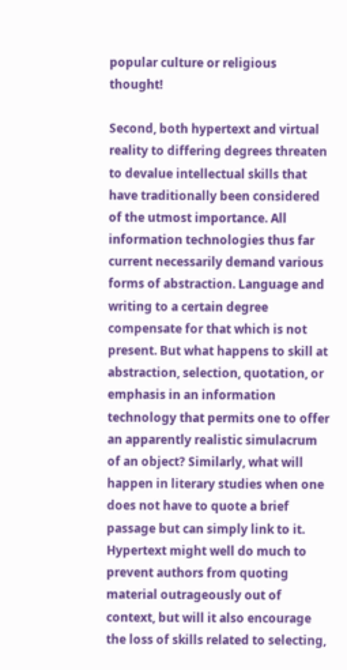popular culture or religious thought!

Second, both hypertext and virtual reality to differing degrees threaten to devalue intellectual skills that have traditionally been considered of the utmost importance. All information technologies thus far current necessarily demand various forms of abstraction. Language and writing to a certain degree compensate for that which is not present. But what happens to skill at abstraction, selection, quotation, or emphasis in an information technology that permits one to offer an apparently realistic simulacrum of an object? Similarly, what will happen in literary studies when one does not have to quote a brief passage but can simply link to it. Hypertext might well do much to prevent authors from quoting material outrageously out of context, but will it also encourage the loss of skills related to selecting,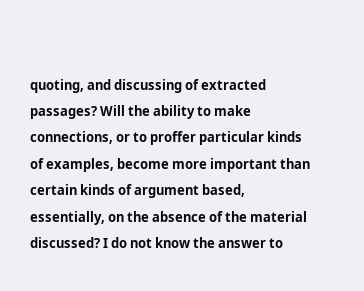quoting, and discussing of extracted passages? Will the ability to make connections, or to proffer particular kinds of examples, become more important than certain kinds of argument based, essentially, on the absence of the material discussed? I do not know the answer to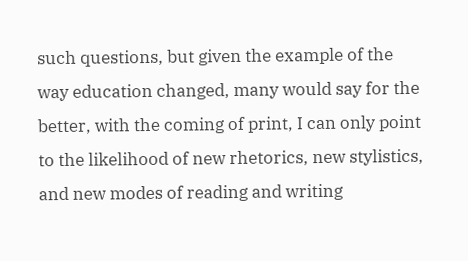such questions, but given the example of the way education changed, many would say for the better, with the coming of print, I can only point to the likelihood of new rhetorics, new stylistics, and new modes of reading and writing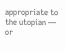appropriate to the utopian — or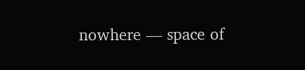nowhere — space of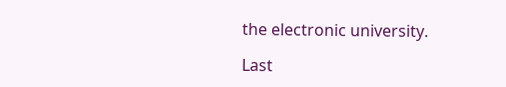the electronic university.

Last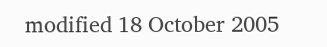modified 18 October 2005